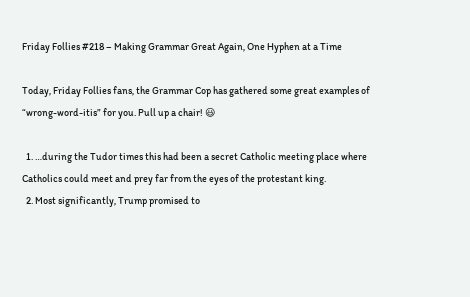Friday Follies #218 – Making Grammar Great Again, One Hyphen at a Time

Today, Friday Follies fans, the Grammar Cop has gathered some great examples of “wrong-word-itis” for you. Pull up a chair! 😃

  1. …during the Tudor times this had been a secret Catholic meeting place where Catholics could meet and prey far from the eyes of the protestant king.
  2. Most significantly, Trump promised to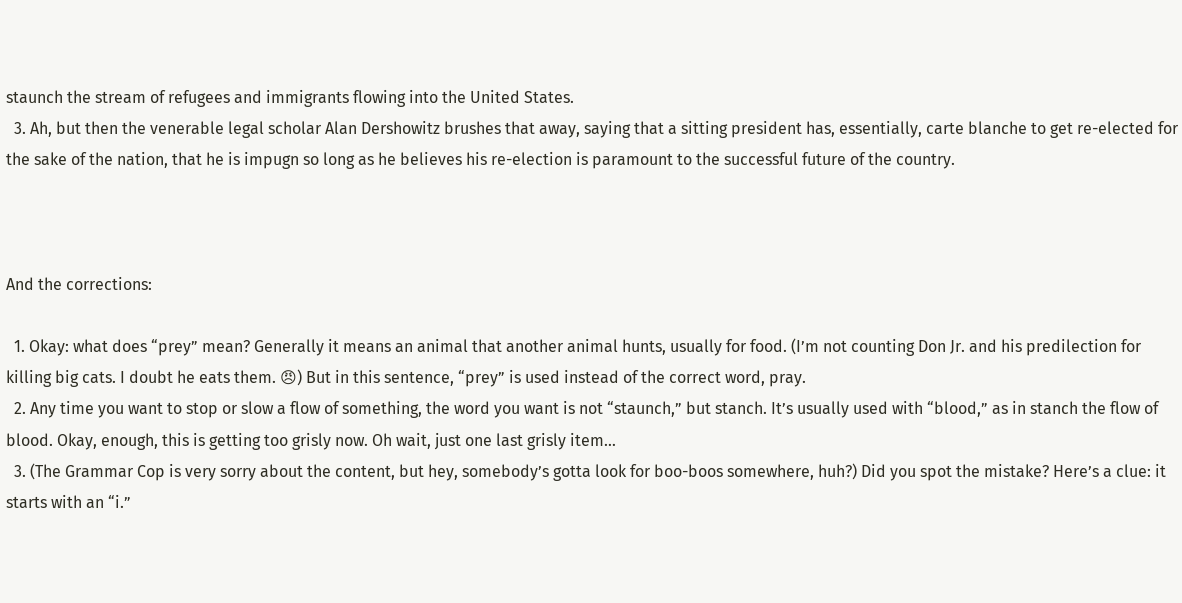staunch the stream of refugees and immigrants flowing into the United States.
  3. Ah, but then the venerable legal scholar Alan Dershowitz brushes that away, saying that a sitting president has, essentially, carte blanche to get re-elected for the sake of the nation, that he is impugn so long as he believes his re-election is paramount to the successful future of the country.



And the corrections:

  1. Okay: what does “prey” mean? Generally it means an animal that another animal hunts, usually for food. (I’m not counting Don Jr. and his predilection for killing big cats. I doubt he eats them. 😠) But in this sentence, “prey” is used instead of the correct word, pray.
  2. Any time you want to stop or slow a flow of something, the word you want is not “staunch,” but stanch. It’s usually used with “blood,” as in stanch the flow of blood. Okay, enough, this is getting too grisly now. Oh wait, just one last grisly item…
  3. (The Grammar Cop is very sorry about the content, but hey, somebody’s gotta look for boo-boos somewhere, huh?) Did you spot the mistake? Here’s a clue: it starts with an “i.”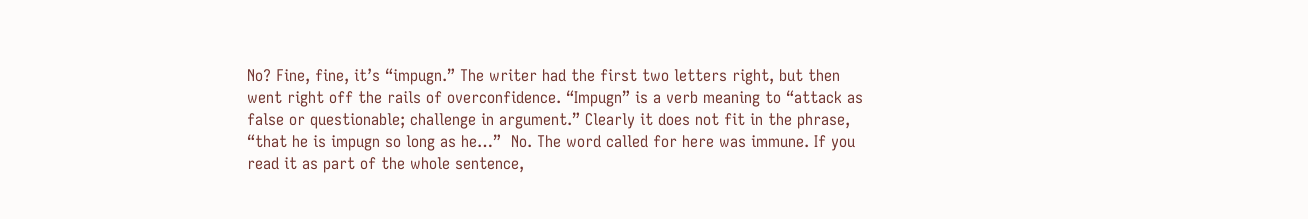No? Fine, fine, it’s “impugn.” The writer had the first two letters right, but then went right off the rails of overconfidence. “Impugn” is a verb meaning to “attack as false or questionable; challenge in argument.” Clearly it does not fit in the phrase, “that he is impugn so long as he…”  No. The word called for here was immune. If you read it as part of the whole sentence,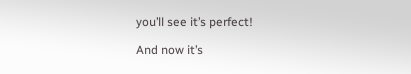you’ll see it’s perfect!

And now it’s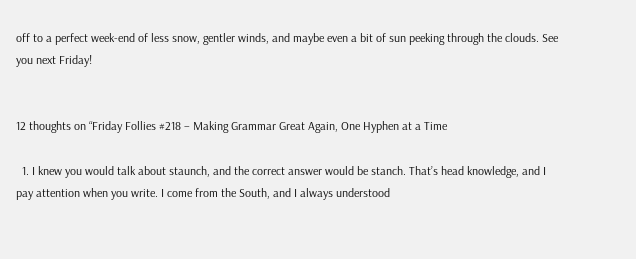off to a perfect week-end of less snow, gentler winds, and maybe even a bit of sun peeking through the clouds. See you next Friday!


12 thoughts on “Friday Follies #218 – Making Grammar Great Again, One Hyphen at a Time

  1. I knew you would talk about staunch, and the correct answer would be stanch. That’s head knowledge, and I pay attention when you write. I come from the South, and I always understood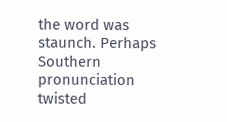the word was staunch. Perhaps Southern pronunciation twisted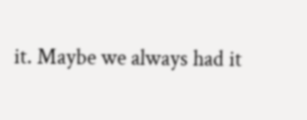it. Maybe we always had it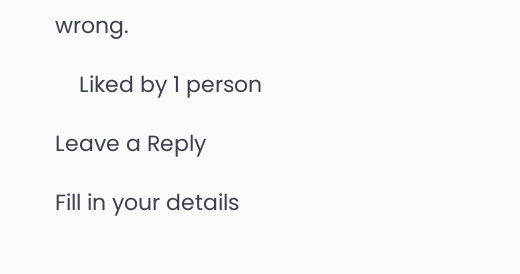wrong.

    Liked by 1 person

Leave a Reply

Fill in your details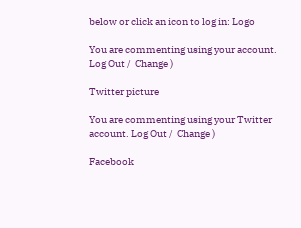below or click an icon to log in: Logo

You are commenting using your account. Log Out /  Change )

Twitter picture

You are commenting using your Twitter account. Log Out /  Change )

Facebook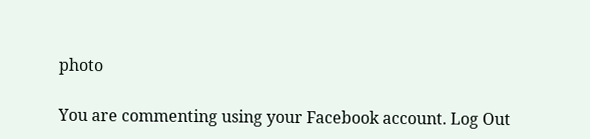photo

You are commenting using your Facebook account. Log Out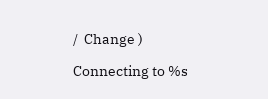/  Change )

Connecting to %s